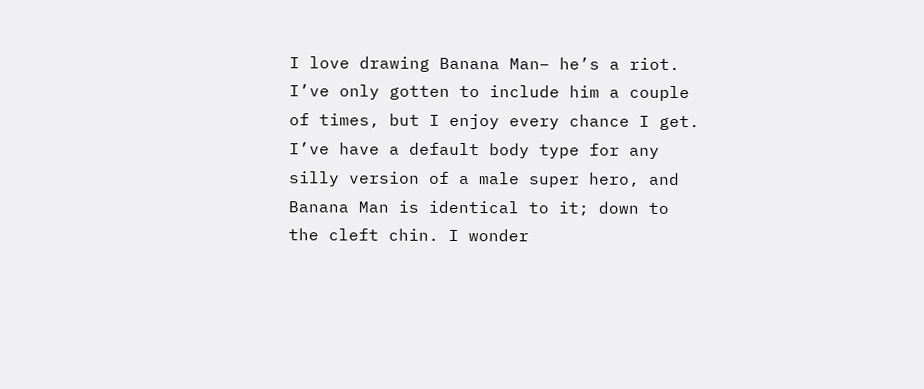I love drawing Banana Man– he’s a riot. I’ve only gotten to include him a couple of times, but I enjoy every chance I get. I’ve have a default body type for any silly version of a male super hero, and Banana Man is identical to it; down to the cleft chin. I wonder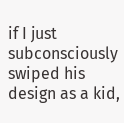if I just subconsciously swiped his design as a kid,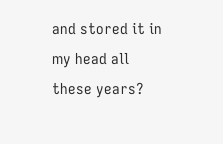and stored it in my head all these years?